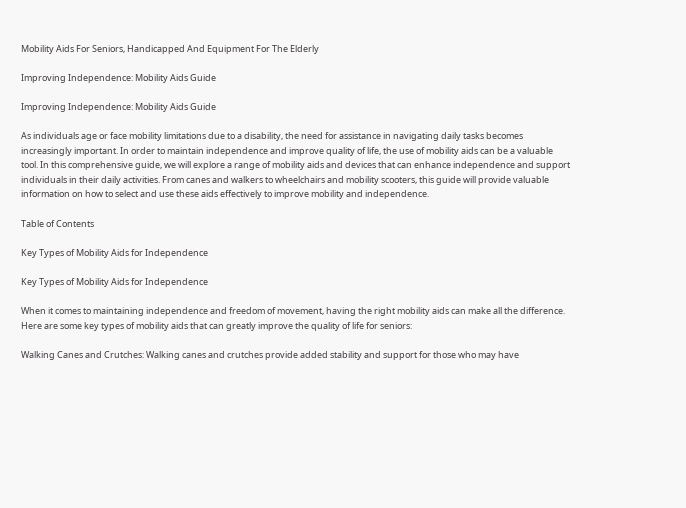Mobility Aids For Seniors, Handicapped And Equipment For The Elderly

Improving Independence: Mobility Aids Guide

Improving Independence: Mobility Aids Guide

As individuals age or face mobility limitations due to a disability, the need for assistance in navigating daily tasks becomes increasingly important. In order to maintain independence and improve quality of life, the use of mobility aids can be a valuable tool. In this comprehensive guide, we will explore a range of mobility aids and devices that can enhance independence and support individuals in their daily activities. From canes and walkers to wheelchairs and mobility scooters, this guide will provide valuable information on how to select and use these aids effectively to improve mobility and independence.

Table of Contents

Key Types of Mobility Aids for Independence

Key Types of Mobility Aids for Independence

When it comes to maintaining independence and freedom of movement, having the right mobility aids can make all the difference. Here are some key types of mobility aids that can greatly improve the quality of life for seniors:

Walking Canes and Crutches: Walking canes and crutches provide added stability and support for those who may have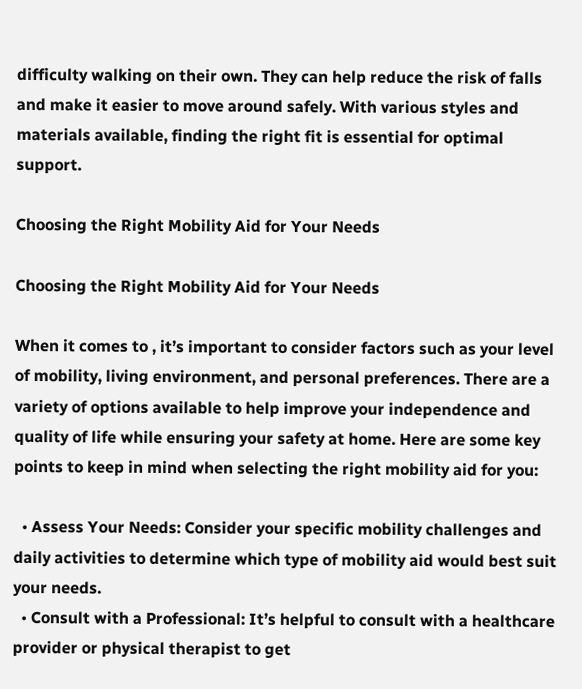difficulty walking on their own. They can help reduce the risk of falls and make it easier to move around safely. With various styles and materials available, finding the right fit is essential for optimal support.

Choosing the Right Mobility Aid for Your Needs

Choosing the Right Mobility Aid for Your Needs

When it comes to , it’s important to consider factors such as your level of mobility, living environment, and personal preferences. There are a variety of options available to help improve your independence and quality of life while ensuring your safety at home. Here are some key points to keep in mind when selecting the right mobility aid for you:

  • Assess Your Needs: Consider your specific mobility challenges and daily activities to determine which type of mobility aid would best suit your needs.
  • Consult with a Professional: It’s helpful to consult with a healthcare provider or physical therapist to get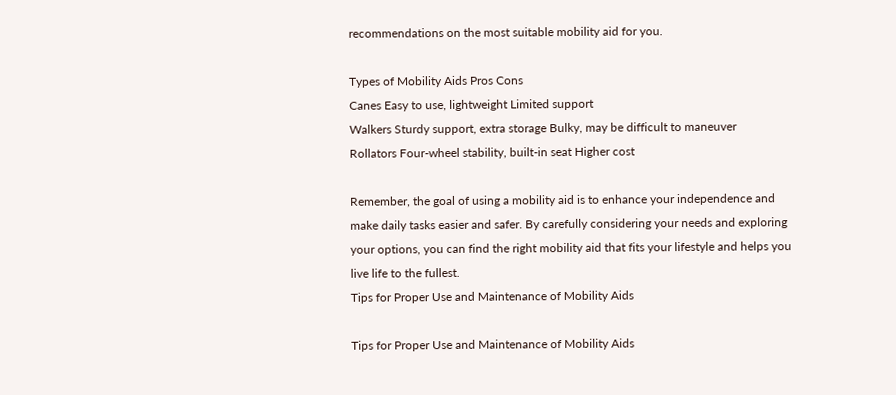recommendations on the most suitable mobility aid for you.

Types of Mobility Aids Pros Cons
Canes Easy to use, lightweight Limited support
Walkers Sturdy support, extra storage Bulky, may be difficult to maneuver
Rollators Four-wheel stability, built-in seat Higher cost

Remember, the goal of using a mobility aid is to enhance your independence and make daily tasks easier and safer. By carefully considering your needs and exploring your options, you can find the right mobility aid that fits your lifestyle and helps you live life to the fullest.
Tips for Proper Use and Maintenance of Mobility Aids

Tips for Proper Use and Maintenance of Mobility Aids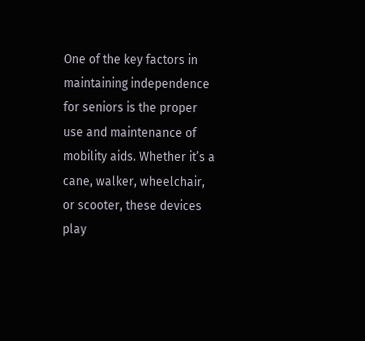One of the key factors in maintaining independence for seniors is the proper use and maintenance of mobility aids. Whether it’s a cane, walker, wheelchair, or scooter, these devices play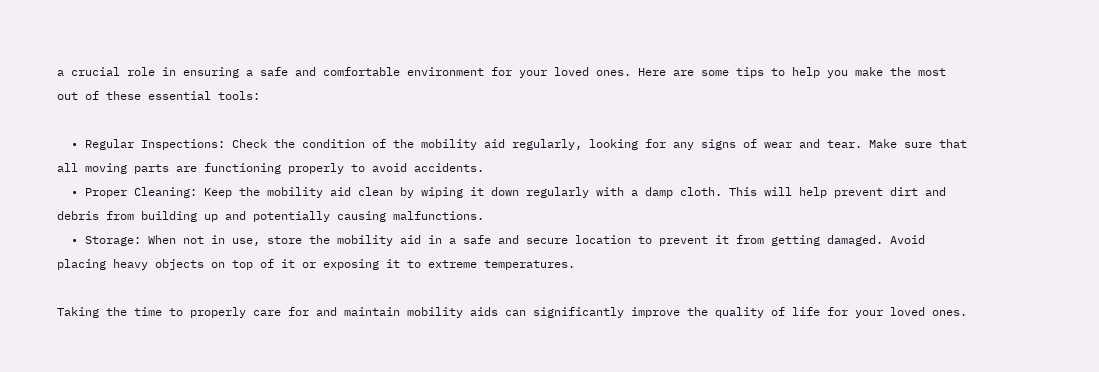a crucial role in ensuring a safe and comfortable environment for your loved ones. Here are some tips to help you make the most out of these essential tools:

  • Regular Inspections: Check the condition of the mobility aid regularly, looking for any signs of wear and tear. Make sure that all moving parts are functioning properly to avoid accidents.
  • Proper Cleaning: Keep the mobility aid clean by wiping it down regularly with a damp cloth. This will help prevent dirt and debris from building up and potentially causing malfunctions.
  • Storage: When not in use, store the mobility aid in a safe and secure location to prevent it from getting damaged. Avoid placing heavy objects on top of it or exposing it to extreme temperatures.

Taking the time to properly care for and maintain mobility aids can significantly improve the quality of life for your loved ones.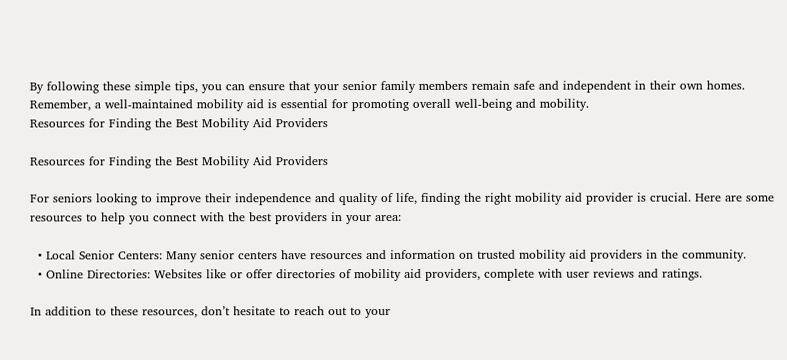By following these simple tips, you can ensure that your senior family members remain safe and independent in their own homes. Remember, a well-maintained mobility aid is essential for promoting overall well-being and mobility.
Resources for Finding the Best Mobility Aid Providers

Resources for Finding the Best Mobility Aid Providers

For seniors looking to improve their independence and quality of life, finding the right mobility aid provider is crucial. Here are some resources to help you connect with the best providers in your area:

  • Local Senior Centers: Many senior centers have resources and information on trusted mobility aid providers in the community.
  • Online Directories: Websites like or offer directories of mobility aid providers, complete with user reviews and ratings.

In addition to these resources, don’t hesitate to reach out to your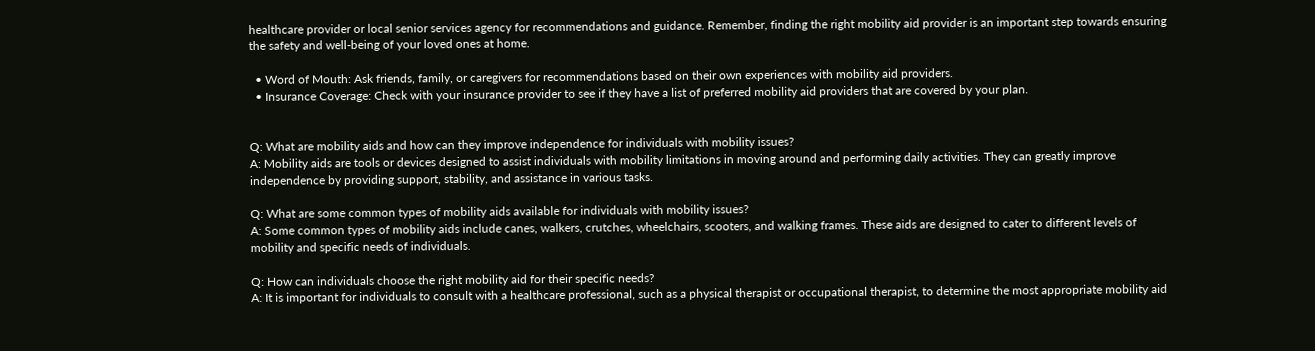healthcare provider or local senior services agency for recommendations and guidance. Remember, finding the right mobility aid provider is an important step towards ensuring the safety and well-being of your loved ones at home.

  • Word of Mouth: Ask friends, family, or caregivers for recommendations based on their own experiences with mobility aid providers.
  • Insurance Coverage: Check with your insurance provider to see if they have a list of preferred mobility aid providers that are covered by your plan.


Q: What are mobility aids and how can they improve independence for individuals with mobility issues?
A: Mobility aids are tools or devices designed to assist individuals with mobility limitations in moving around and performing daily activities. They can greatly improve independence by providing support, stability, and assistance in various tasks.

Q: What are some common types of mobility aids available for individuals with mobility issues?
A: Some common types of mobility aids include canes, walkers, crutches, wheelchairs, scooters, and walking frames. These aids are designed to cater to different levels of mobility and specific needs of individuals.

Q: How can individuals choose the right mobility aid for their specific needs?
A: It is important for individuals to consult with a healthcare professional, such as a physical therapist or occupational therapist, to determine the most appropriate mobility aid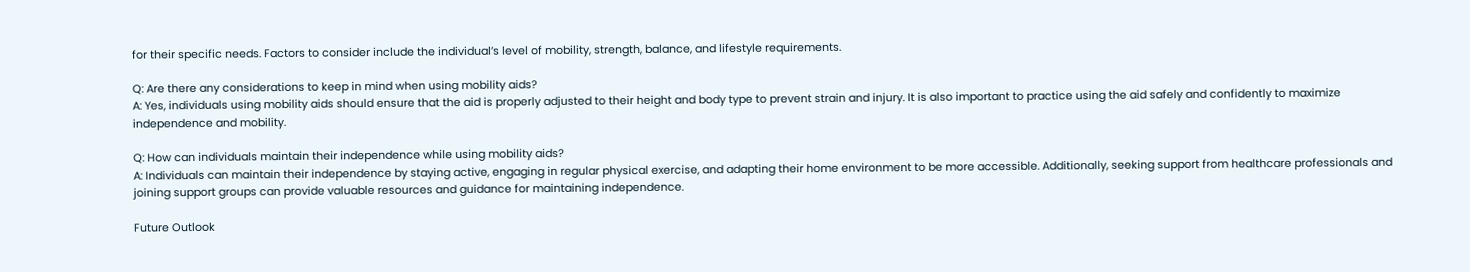for their specific needs. Factors to consider include the individual’s level of mobility, strength, balance, and lifestyle requirements.

Q: Are there any considerations to keep in mind when using mobility aids?
A: Yes, individuals using mobility aids should ensure that the aid is properly adjusted to their height and body type to prevent strain and injury. It is also important to practice using the aid safely and confidently to maximize independence and mobility.

Q: How can individuals maintain their independence while using mobility aids?
A: Individuals can maintain their independence by staying active, engaging in regular physical exercise, and adapting their home environment to be more accessible. Additionally, seeking support from healthcare professionals and joining support groups can provide valuable resources and guidance for maintaining independence.

Future Outlook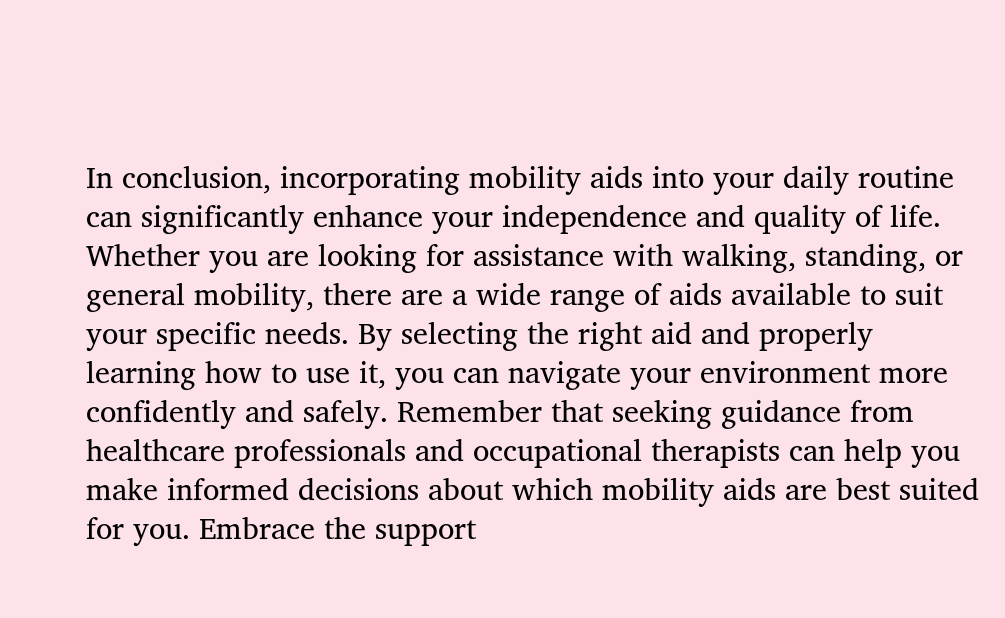In conclusion, incorporating mobility aids into your daily routine can significantly enhance your independence and quality of life. Whether you are looking for assistance with walking, standing, or general mobility, there are a wide range of aids available to suit your specific needs. By selecting the right aid and properly learning how to use it, you can navigate your environment more confidently and safely. Remember that seeking guidance from healthcare professionals and occupational therapists can help you make informed decisions about which mobility aids are best suited for you. Embrace the support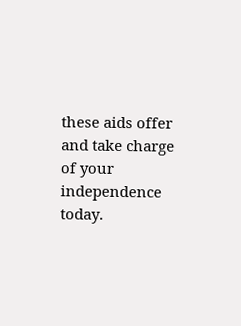these aids offer and take charge of your independence today.